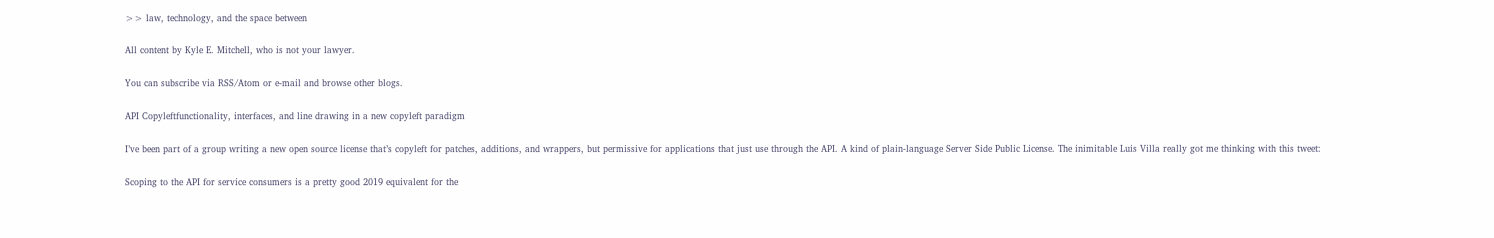>> law, technology, and the space between

All content by Kyle E. Mitchell, who is not your lawyer.

You can subscribe via RSS/Atom or e-mail and browse other blogs.

API Copyleftfunctionality, interfaces, and line drawing in a new copyleft paradigm

I’ve been part of a group writing a new open source license that’s copyleft for patches, additions, and wrappers, but permissive for applications that just use through the API. A kind of plain-language Server Side Public License. The inimitable Luis Villa really got me thinking with this tweet:

Scoping to the API for service consumers is a pretty good 2019 equivalent for the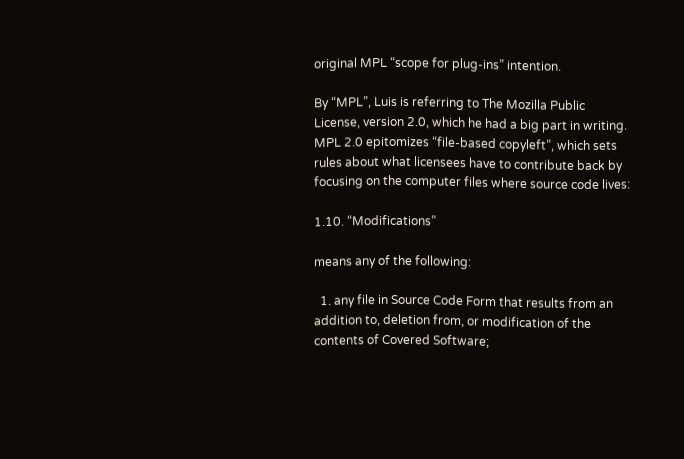original MPL “scope for plug-ins” intention.

By “MPL”, Luis is referring to The Mozilla Public License, version 2.0, which he had a big part in writing. MPL 2.0 epitomizes “file-based copyleft”, which sets rules about what licensees have to contribute back by focusing on the computer files where source code lives:

1.10. “Modifications”

means any of the following:

  1. any file in Source Code Form that results from an addition to, deletion from, or modification of the contents of Covered Software;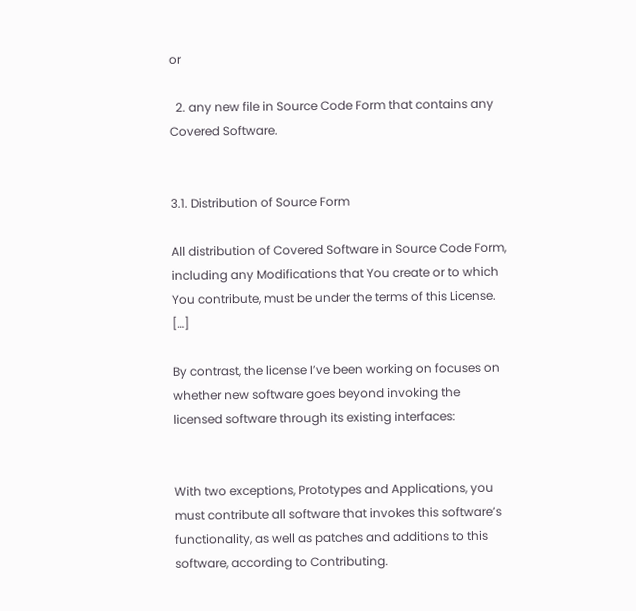or

  2. any new file in Source Code Form that contains any Covered Software.


3.1. Distribution of Source Form

All distribution of Covered Software in Source Code Form, including any Modifications that You create or to which You contribute, must be under the terms of this License. […]

By contrast, the license I’ve been working on focuses on whether new software goes beyond invoking the licensed software through its existing interfaces:


With two exceptions, Prototypes and Applications, you must contribute all software that invokes this software’s functionality, as well as patches and additions to this software, according to Contributing.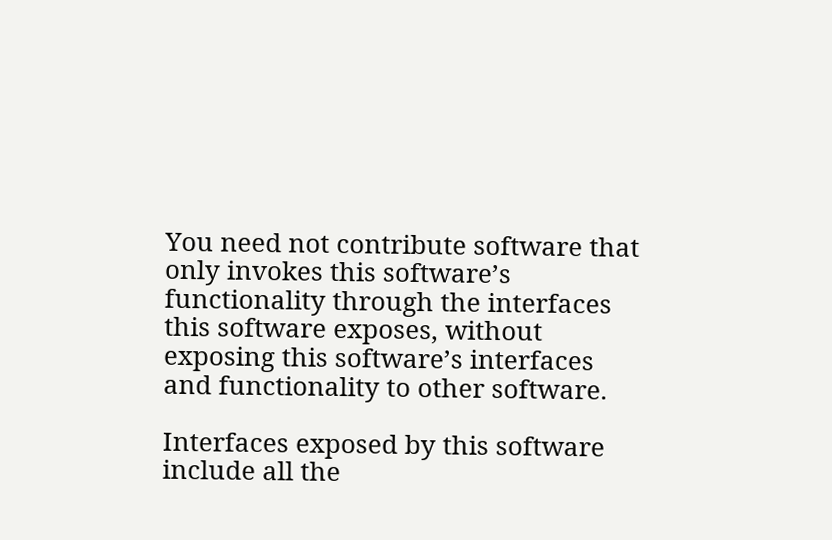You need not contribute software that only invokes this software’s functionality through the interfaces this software exposes, without exposing this software’s interfaces and functionality to other software.

Interfaces exposed by this software include all the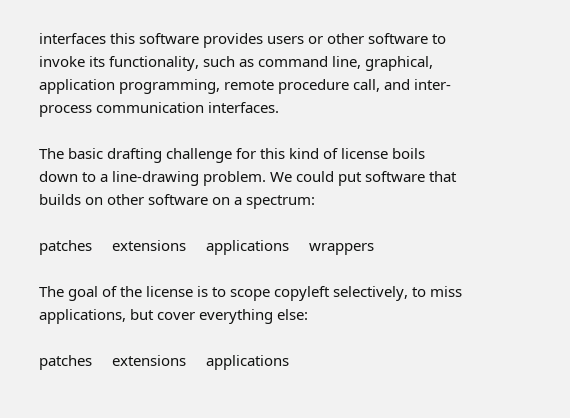interfaces this software provides users or other software to invoke its functionality, such as command line, graphical, application programming, remote procedure call, and inter-process communication interfaces.

The basic drafting challenge for this kind of license boils down to a line-drawing problem. We could put software that builds on other software on a spectrum:

patches     extensions     applications     wrappers

The goal of the license is to scope copyleft selectively, to miss applications, but cover everything else:

patches     extensions     applications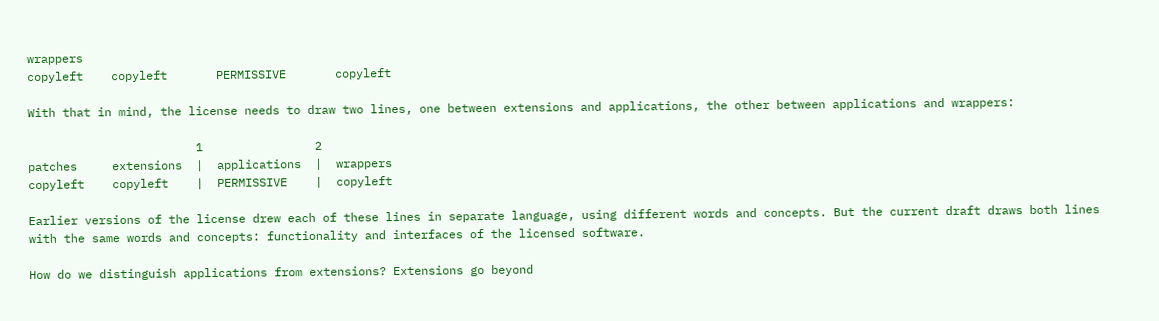wrappers
copyleft    copyleft       PERMISSIVE       copyleft

With that in mind, the license needs to draw two lines, one between extensions and applications, the other between applications and wrappers:

                        1                2
patches     extensions  |  applications  |  wrappers
copyleft    copyleft    |  PERMISSIVE    |  copyleft

Earlier versions of the license drew each of these lines in separate language, using different words and concepts. But the current draft draws both lines with the same words and concepts: functionality and interfaces of the licensed software.

How do we distinguish applications from extensions? Extensions go beyond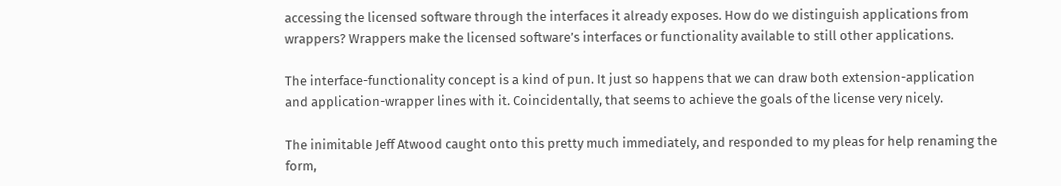accessing the licensed software through the interfaces it already exposes. How do we distinguish applications from wrappers? Wrappers make the licensed software’s interfaces or functionality available to still other applications.

The interface-functionality concept is a kind of pun. It just so happens that we can draw both extension-application and application-wrapper lines with it. Coincidentally, that seems to achieve the goals of the license very nicely.

The inimitable Jeff Atwood caught onto this pretty much immediately, and responded to my pleas for help renaming the form,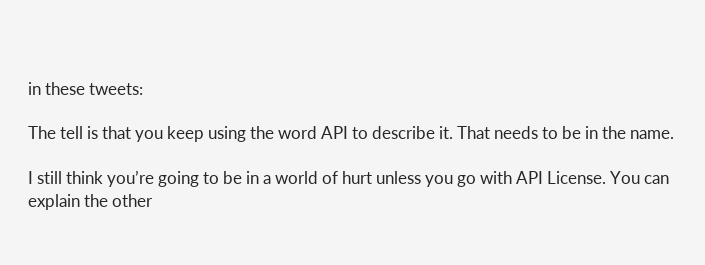in these tweets:

The tell is that you keep using the word API to describe it. That needs to be in the name.

I still think you’re going to be in a world of hurt unless you go with API License. You can explain the other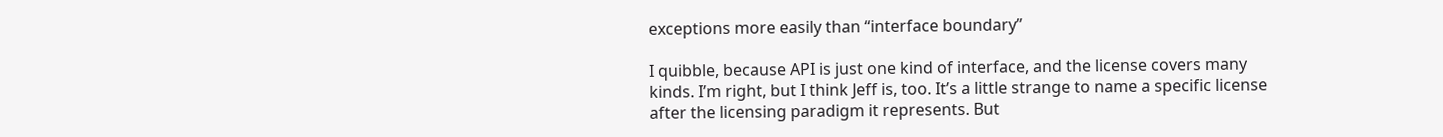exceptions more easily than “interface boundary”

I quibble, because API is just one kind of interface, and the license covers many kinds. I’m right, but I think Jeff is, too. It’s a little strange to name a specific license after the licensing paradigm it represents. But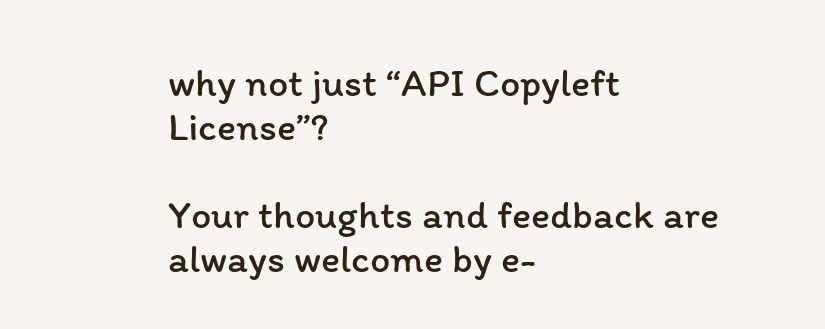why not just “API Copyleft License”?

Your thoughts and feedback are always welcome by e-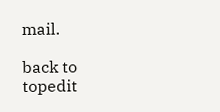mail.

back to topedit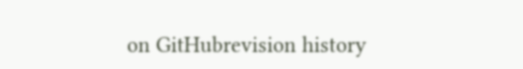on GitHubrevision history